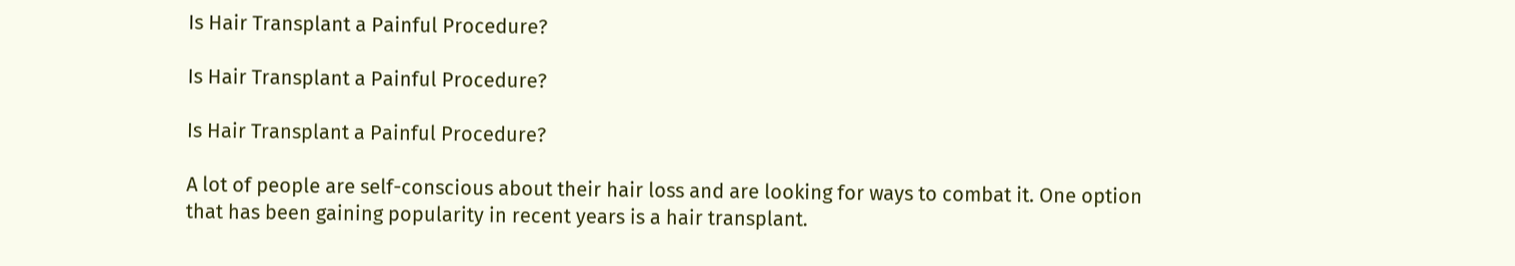Is Hair Transplant a Painful Procedure?

Is Hair Transplant a Painful Procedure?

Is Hair Transplant a Painful Procedure?

A lot of people are self-conscious about their hair loss and are looking for ways to combat it. One option that has been gaining popularity in recent years is a hair transplant.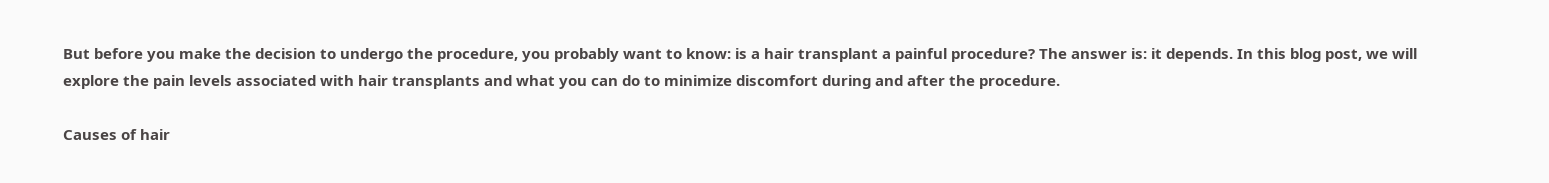But before you make the decision to undergo the procedure, you probably want to know: is a hair transplant a painful procedure? The answer is: it depends. In this blog post, we will explore the pain levels associated with hair transplants and what you can do to minimize discomfort during and after the procedure.

Causes of hair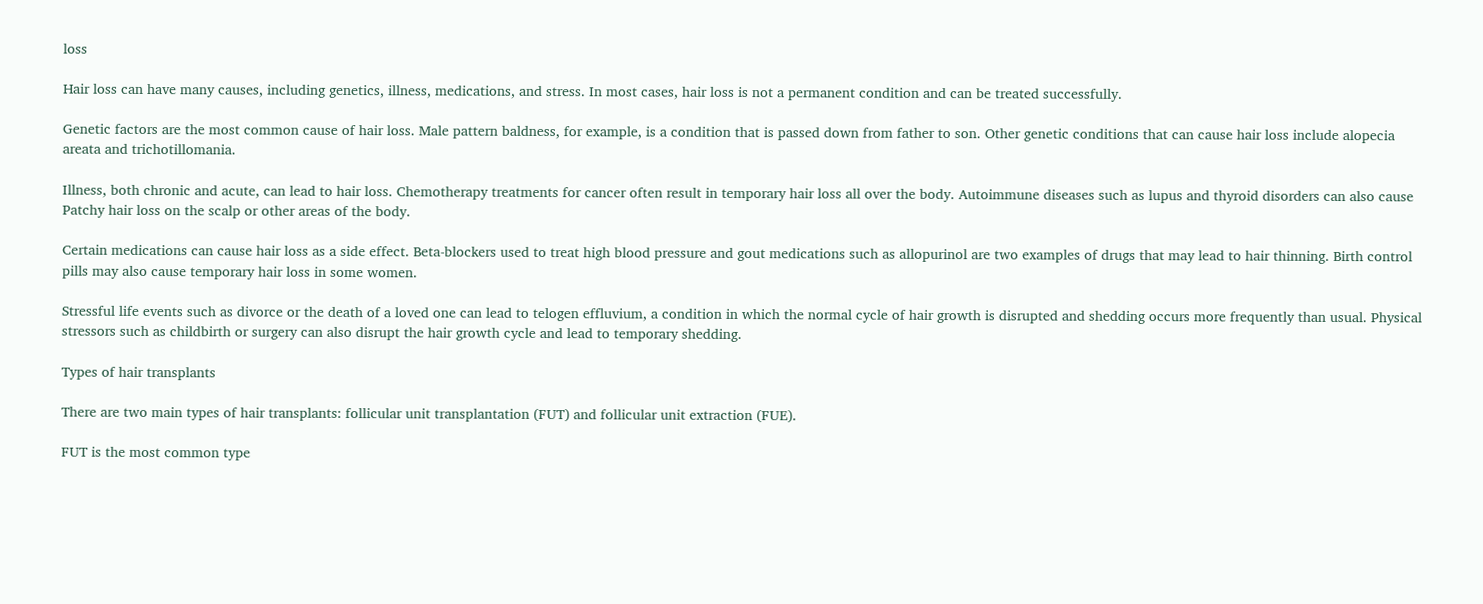loss

Hair loss can have many causes, including genetics, illness, medications, and stress. In most cases, hair loss is not a permanent condition and can be treated successfully.

Genetic factors are the most common cause of hair loss. Male pattern baldness, for example, is a condition that is passed down from father to son. Other genetic conditions that can cause hair loss include alopecia areata and trichotillomania.

Illness, both chronic and acute, can lead to hair loss. Chemotherapy treatments for cancer often result in temporary hair loss all over the body. Autoimmune diseases such as lupus and thyroid disorders can also cause Patchy hair loss on the scalp or other areas of the body.

Certain medications can cause hair loss as a side effect. Beta-blockers used to treat high blood pressure and gout medications such as allopurinol are two examples of drugs that may lead to hair thinning. Birth control pills may also cause temporary hair loss in some women.

Stressful life events such as divorce or the death of a loved one can lead to telogen effluvium, a condition in which the normal cycle of hair growth is disrupted and shedding occurs more frequently than usual. Physical stressors such as childbirth or surgery can also disrupt the hair growth cycle and lead to temporary shedding.

Types of hair transplants

There are two main types of hair transplants: follicular unit transplantation (FUT) and follicular unit extraction (FUE).

FUT is the most common type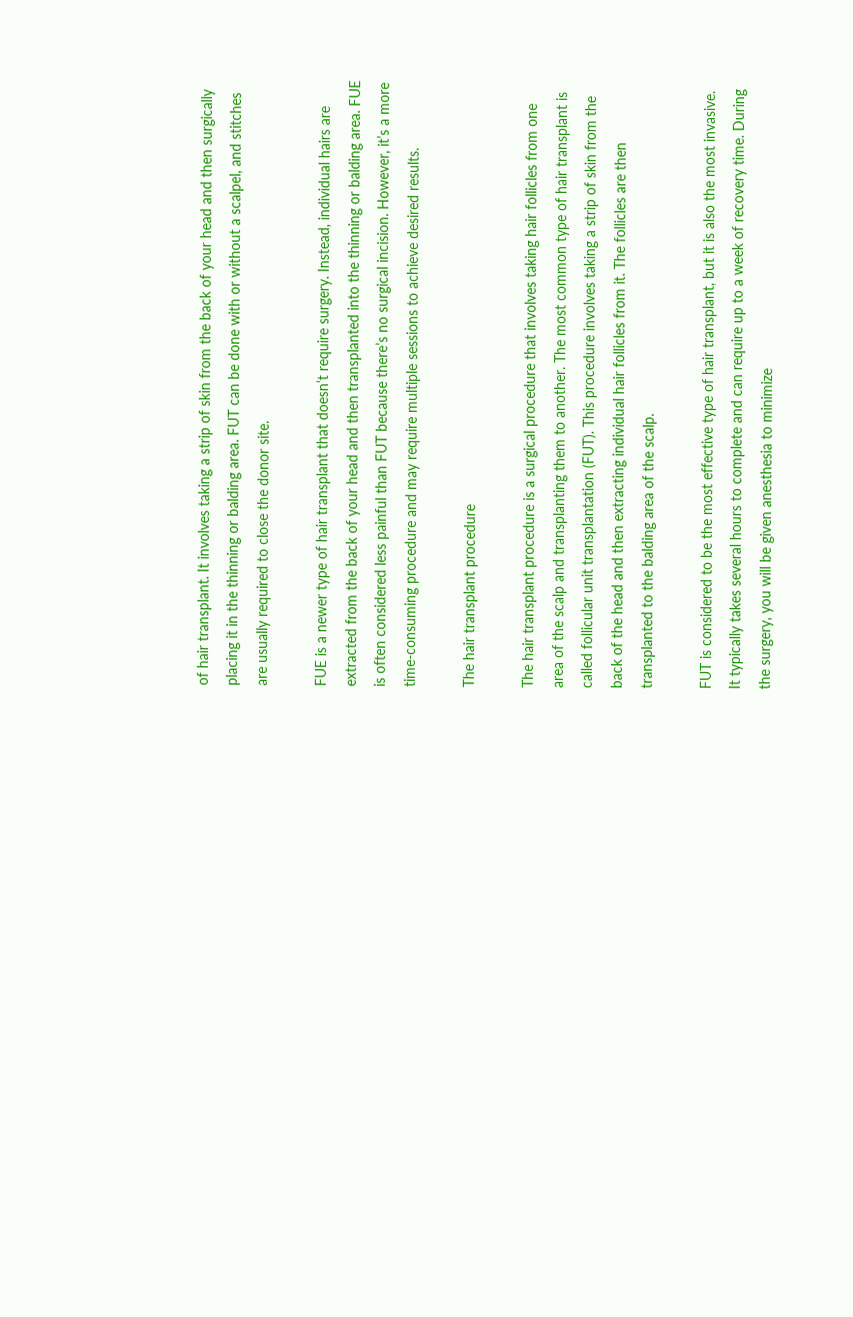of hair transplant. It involves taking a strip of skin from the back of your head and then surgically placing it in the thinning or balding area. FUT can be done with or without a scalpel, and stitches are usually required to close the donor site.

FUE is a newer type of hair transplant that doesn’t require surgery. Instead, individual hairs are extracted from the back of your head and then transplanted into the thinning or balding area. FUE is often considered less painful than FUT because there’s no surgical incision. However, it’s a more time-consuming procedure and may require multiple sessions to achieve desired results.

The hair transplant procedure

The hair transplant procedure is a surgical procedure that involves taking hair follicles from one area of the scalp and transplanting them to another. The most common type of hair transplant is called follicular unit transplantation (FUT). This procedure involves taking a strip of skin from the back of the head and then extracting individual hair follicles from it. The follicles are then transplanted to the balding area of the scalp.

FUT is considered to be the most effective type of hair transplant, but it is also the most invasive. It typically takes several hours to complete and can require up to a week of recovery time. During the surgery, you will be given anesthesia to minimize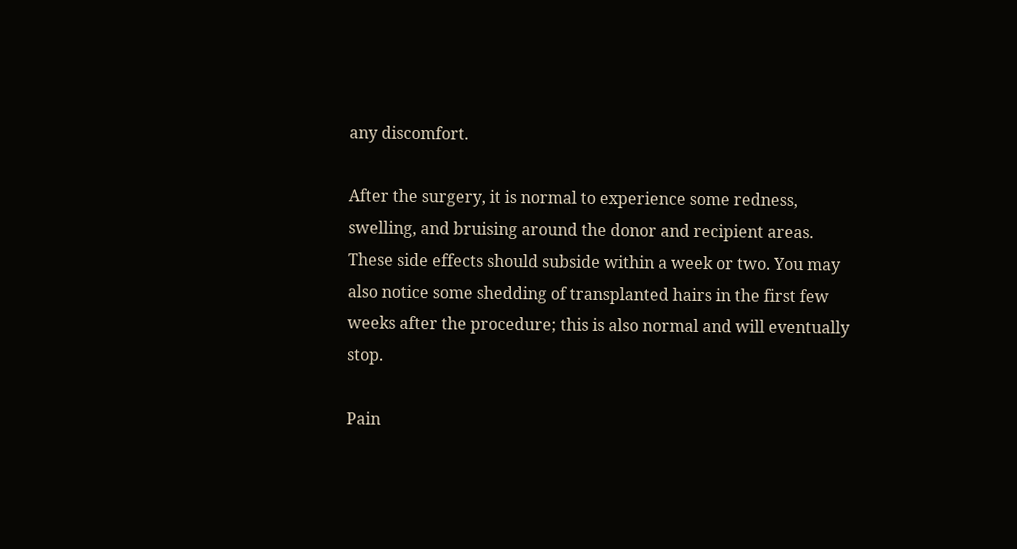any discomfort.

After the surgery, it is normal to experience some redness, swelling, and bruising around the donor and recipient areas. These side effects should subside within a week or two. You may also notice some shedding of transplanted hairs in the first few weeks after the procedure; this is also normal and will eventually stop.

Pain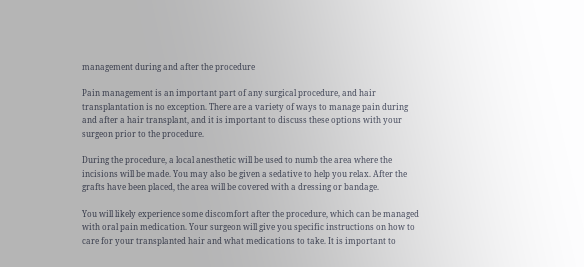management during and after the procedure

Pain management is an important part of any surgical procedure, and hair transplantation is no exception. There are a variety of ways to manage pain during and after a hair transplant, and it is important to discuss these options with your surgeon prior to the procedure.

During the procedure, a local anesthetic will be used to numb the area where the incisions will be made. You may also be given a sedative to help you relax. After the grafts have been placed, the area will be covered with a dressing or bandage.

You will likely experience some discomfort after the procedure, which can be managed with oral pain medication. Your surgeon will give you specific instructions on how to care for your transplanted hair and what medications to take. It is important to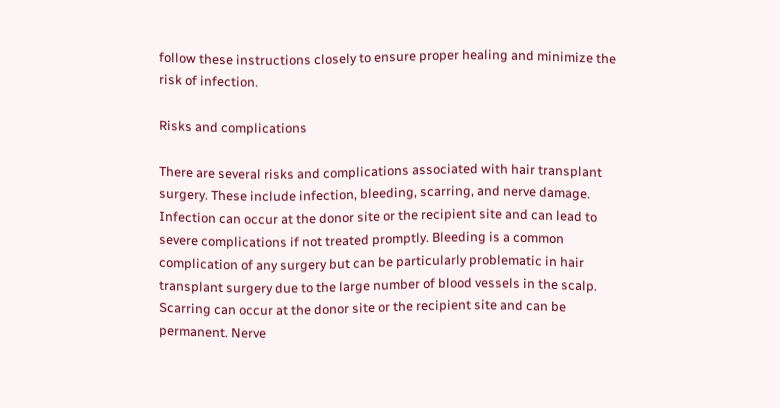follow these instructions closely to ensure proper healing and minimize the risk of infection.

Risks and complications

There are several risks and complications associated with hair transplant surgery. These include infection, bleeding, scarring, and nerve damage. Infection can occur at the donor site or the recipient site and can lead to severe complications if not treated promptly. Bleeding is a common complication of any surgery but can be particularly problematic in hair transplant surgery due to the large number of blood vessels in the scalp. Scarring can occur at the donor site or the recipient site and can be permanent. Nerve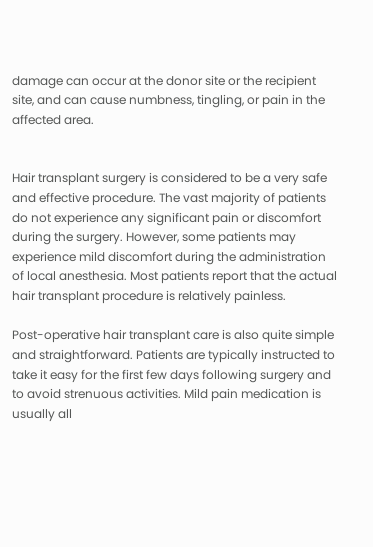damage can occur at the donor site or the recipient site, and can cause numbness, tingling, or pain in the affected area.


Hair transplant surgery is considered to be a very safe and effective procedure. The vast majority of patients do not experience any significant pain or discomfort during the surgery. However, some patients may experience mild discomfort during the administration of local anesthesia. Most patients report that the actual hair transplant procedure is relatively painless.

Post-operative hair transplant care is also quite simple and straightforward. Patients are typically instructed to take it easy for the first few days following surgery and to avoid strenuous activities. Mild pain medication is usually all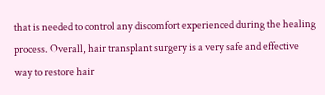that is needed to control any discomfort experienced during the healing process. Overall, hair transplant surgery is a very safe and effective way to restore hair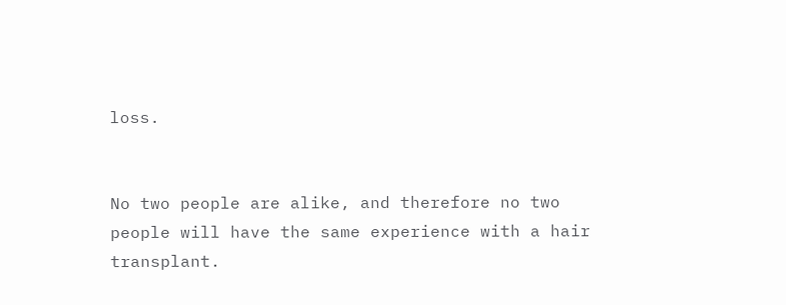loss.


No two people are alike, and therefore no two people will have the same experience with a hair transplant.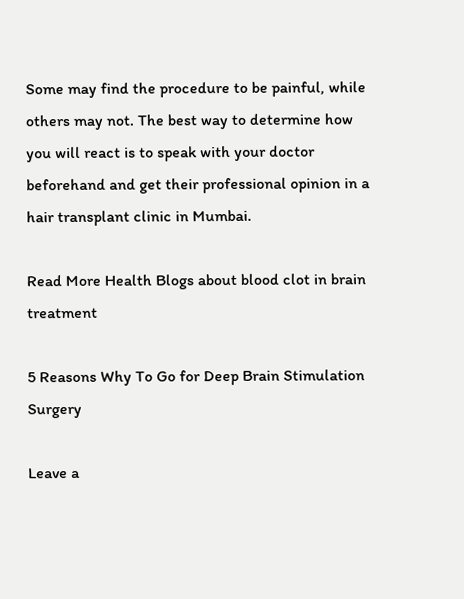Some may find the procedure to be painful, while others may not. The best way to determine how you will react is to speak with your doctor beforehand and get their professional opinion in a hair transplant clinic in Mumbai.

Read More Health Blogs about blood clot in brain treatment

5 Reasons Why To Go for Deep Brain Stimulation Surgery

Leave a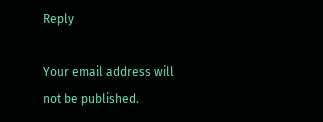Reply

Your email address will not be published.